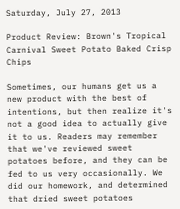Saturday, July 27, 2013

Product Review: Brown's Tropical Carnival Sweet Potato Baked Crisp Chips

Sometimes, our humans get us a new product with the best of intentions, but then realize it's not a good idea to actually give it to us. Readers may remember that we've reviewed sweet potatoes before, and they can be fed to us very occasionally. We did our homework, and determined that dried sweet potatoes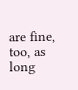are fine, too, as long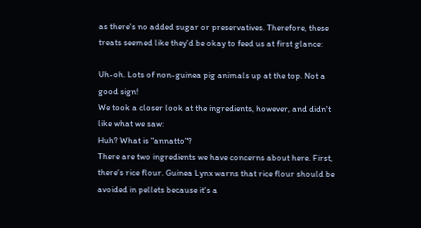as there's no added sugar or preservatives. Therefore, these treats seemed like they'd be okay to feed us at first glance:

Uh-oh. Lots of non-guinea pig animals up at the top. Not a good sign!
We took a closer look at the ingredients, however, and didn't like what we saw:
Huh? What is "annatto"?
There are two ingredients we have concerns about here. First, there's rice flour. Guinea Lynx warns that rice flour should be avoided in pellets because it's a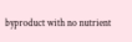byproduct with no nutrient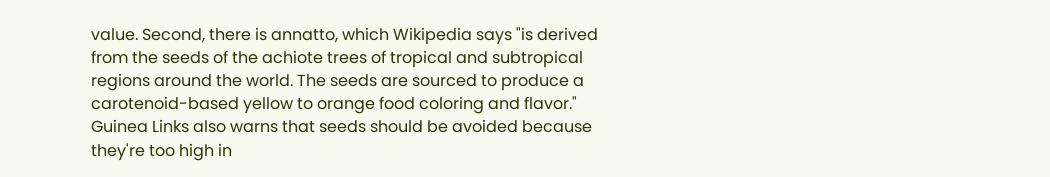value. Second, there is annatto, which Wikipedia says "is derived from the seeds of the achiote trees of tropical and subtropical regions around the world. The seeds are sourced to produce a carotenoid-based yellow to orange food coloring and flavor."  Guinea Links also warns that seeds should be avoided because they're too high in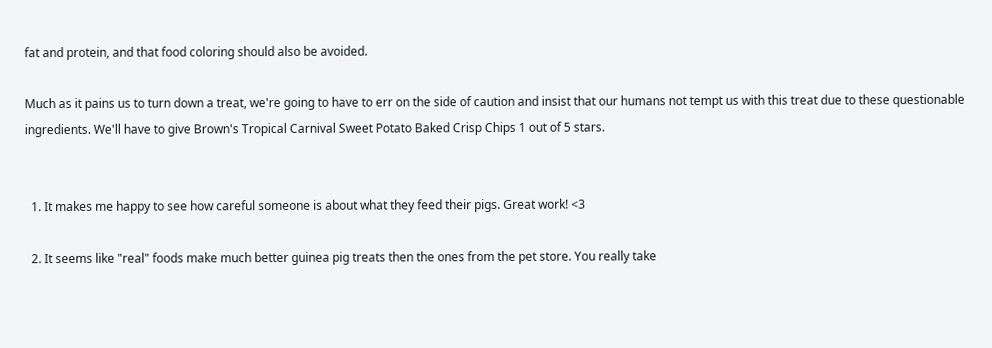fat and protein, and that food coloring should also be avoided.

Much as it pains us to turn down a treat, we're going to have to err on the side of caution and insist that our humans not tempt us with this treat due to these questionable ingredients. We'll have to give Brown's Tropical Carnival Sweet Potato Baked Crisp Chips 1 out of 5 stars.


  1. It makes me happy to see how careful someone is about what they feed their pigs. Great work! <3

  2. It seems like "real" foods make much better guinea pig treats then the ones from the pet store. You really take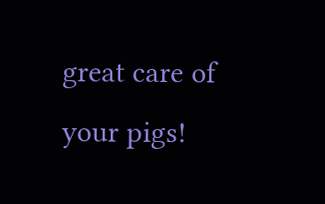great care of your pigs!